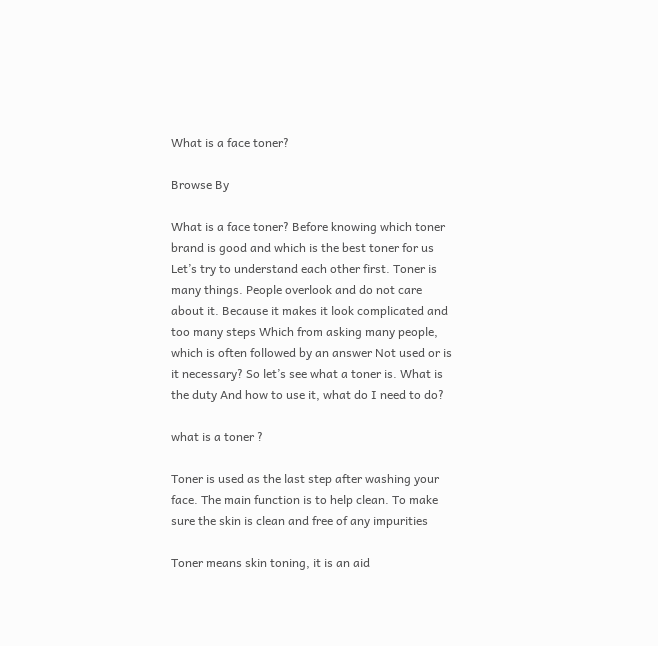What is a face toner?

Browse By

What is a face toner? Before knowing which toner brand is good and which is the best toner for us Let’s try to understand each other first. Toner is many things. People overlook and do not care about it. Because it makes it look complicated and too many steps Which from asking many people, which is often followed by an answer Not used or is it necessary? So let’s see what a toner is. What is the duty And how to use it, what do I need to do?

what is a toner ?

Toner is used as the last step after washing your face. The main function is to help clean. To make sure the skin is clean and free of any impurities

Toner means skin toning, it is an aid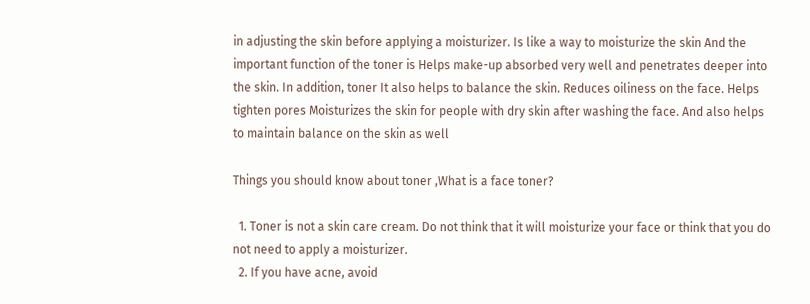in adjusting the skin before applying a moisturizer. Is like a way to moisturize the skin And the important function of the toner is Helps make-up absorbed very well and penetrates deeper into the skin. In addition, toner It also helps to balance the skin. Reduces oiliness on the face. Helps tighten pores Moisturizes the skin for people with dry skin after washing the face. And also helps to maintain balance on the skin as well

Things you should know about toner ,What is a face toner?

  1. Toner is not a skin care cream. Do not think that it will moisturize your face or think that you do not need to apply a moisturizer.
  2. If you have acne, avoid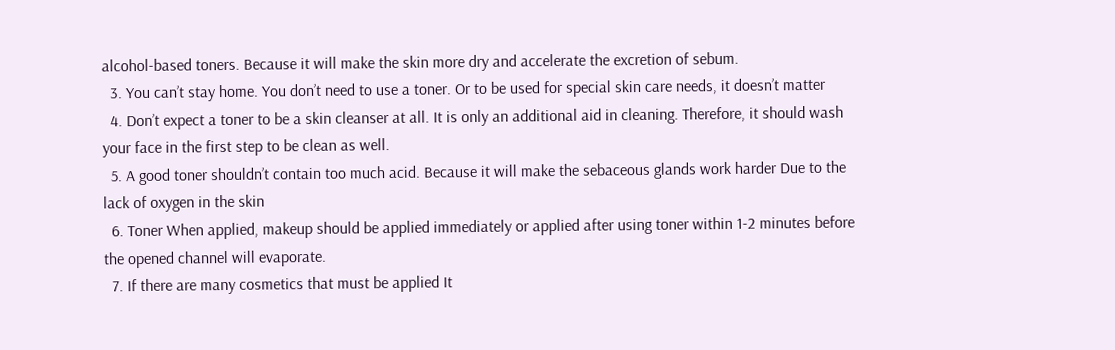alcohol-based toners. Because it will make the skin more dry and accelerate the excretion of sebum.
  3. You can’t stay home. You don’t need to use a toner. Or to be used for special skin care needs, it doesn’t matter
  4. Don’t expect a toner to be a skin cleanser at all. It is only an additional aid in cleaning. Therefore, it should wash your face in the first step to be clean as well.
  5. A good toner shouldn’t contain too much acid. Because it will make the sebaceous glands work harder Due to the lack of oxygen in the skin
  6. Toner When applied, makeup should be applied immediately or applied after using toner within 1-2 minutes before the opened channel will evaporate.
  7. If there are many cosmetics that must be applied It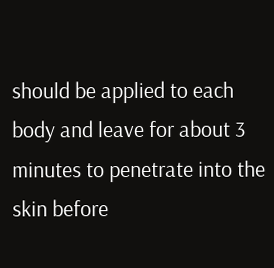should be applied to each body and leave for about 3 minutes to penetrate into the skin before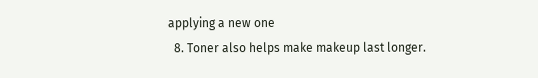applying a new one
  8. Toner also helps make makeup last longer.